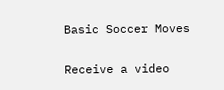Basic Soccer Moves

Receive a video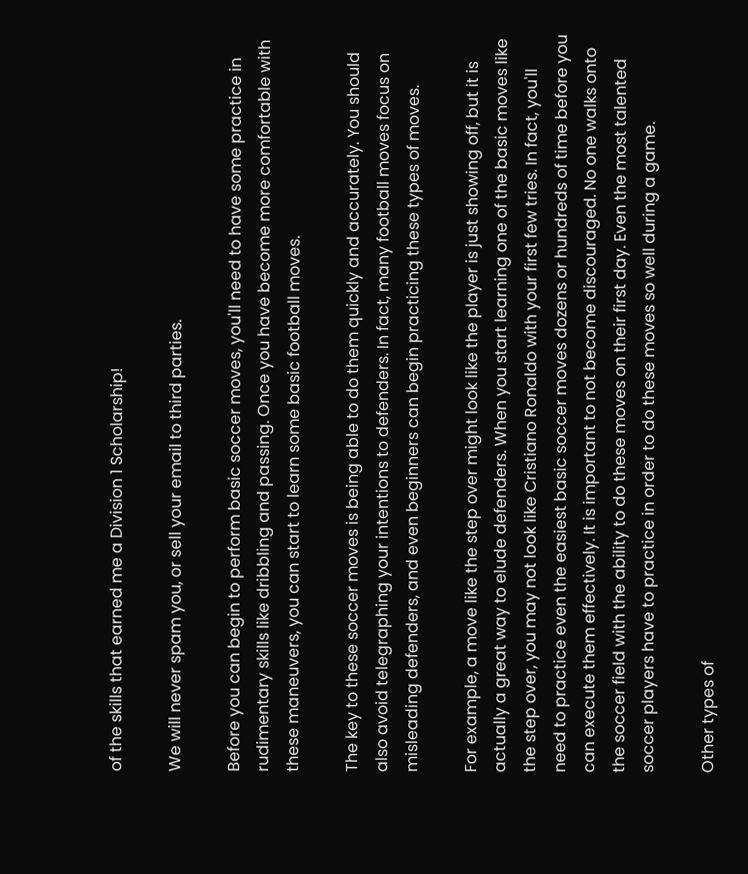of the skills that earned me a Division 1 Scholarship!

We will never spam you, or sell your email to third parties.

Before you can begin to perform basic soccer moves, you'll need to have some practice in rudimentary skills like dribbling and passing. Once you have become more comfortable with these maneuvers, you can start to learn some basic football moves.

The key to these soccer moves is being able to do them quickly and accurately. You should also avoid telegraphing your intentions to defenders. In fact, many football moves focus on misleading defenders, and even beginners can begin practicing these types of moves.

For example, a move like the step over might look like the player is just showing off, but it is actually a great way to elude defenders. When you start learning one of the basic moves like the step over, you may not look like Cristiano Ronaldo with your first few tries. In fact, you'll need to practice even the easiest basic soccer moves dozens or hundreds of time before you can execute them effectively. It is important to not become discouraged. No one walks onto the soccer field with the ability to do these moves on their first day. Even the most talented soccer players have to practice in order to do these moves so well during a game.

Other types of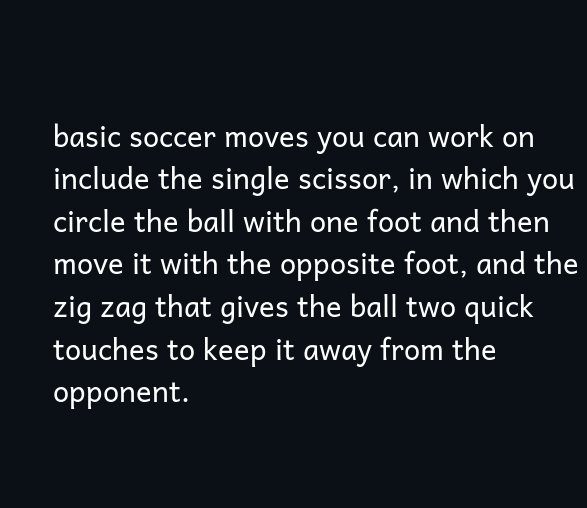basic soccer moves you can work on include the single scissor, in which you circle the ball with one foot and then move it with the opposite foot, and the zig zag that gives the ball two quick touches to keep it away from the opponent.